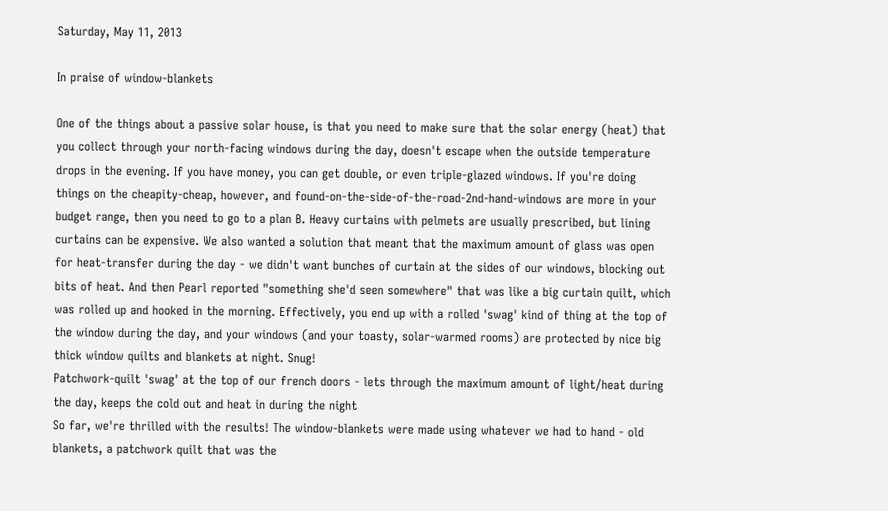Saturday, May 11, 2013

In praise of window-blankets

One of the things about a passive solar house, is that you need to make sure that the solar energy (heat) that you collect through your north-facing windows during the day, doesn't escape when the outside temperature drops in the evening. If you have money, you can get double, or even triple-glazed windows. If you're doing things on the cheapity-cheap, however, and found-on-the-side-of-the-road-2nd-hand-windows are more in your budget range, then you need to go to a plan B. Heavy curtains with pelmets are usually prescribed, but lining curtains can be expensive. We also wanted a solution that meant that the maximum amount of glass was open for heat-transfer during the day - we didn't want bunches of curtain at the sides of our windows, blocking out bits of heat. And then Pearl reported "something she'd seen somewhere" that was like a big curtain quilt, which was rolled up and hooked in the morning. Effectively, you end up with a rolled 'swag' kind of thing at the top of the window during the day, and your windows (and your toasty, solar-warmed rooms) are protected by nice big thick window quilts and blankets at night. Snug!
Patchwork-quilt 'swag' at the top of our french doors - lets through the maximum amount of light/heat during the day, keeps the cold out and heat in during the night
So far, we're thrilled with the results! The window-blankets were made using whatever we had to hand - old blankets, a patchwork quilt that was the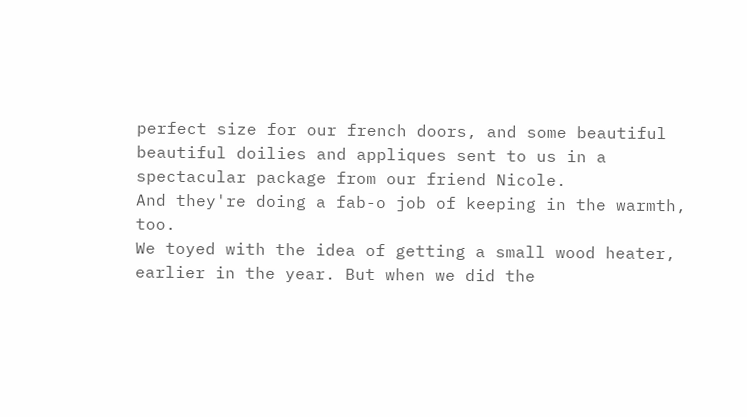perfect size for our french doors, and some beautiful beautiful doilies and appliques sent to us in a spectacular package from our friend Nicole.
And they're doing a fab-o job of keeping in the warmth, too.
We toyed with the idea of getting a small wood heater, earlier in the year. But when we did the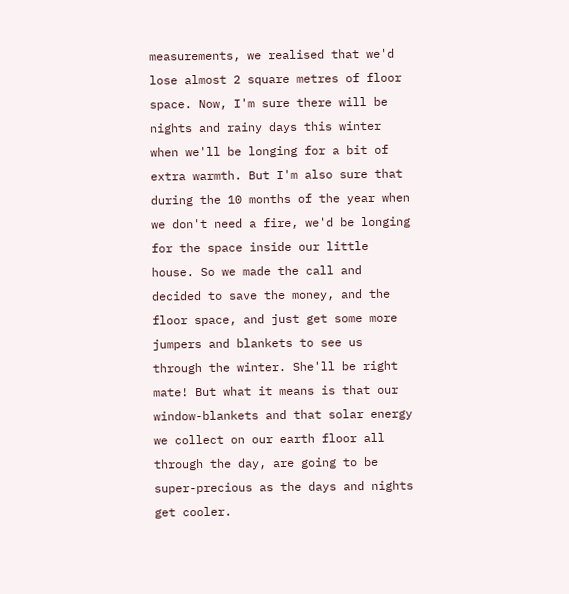measurements, we realised that we'd lose almost 2 square metres of floor space. Now, I'm sure there will be nights and rainy days this winter when we'll be longing for a bit of extra warmth. But I'm also sure that during the 10 months of the year when we don't need a fire, we'd be longing for the space inside our little house. So we made the call and decided to save the money, and the floor space, and just get some more jumpers and blankets to see us through the winter. She'll be right mate! But what it means is that our window-blankets and that solar energy we collect on our earth floor all through the day, are going to be super-precious as the days and nights get cooler.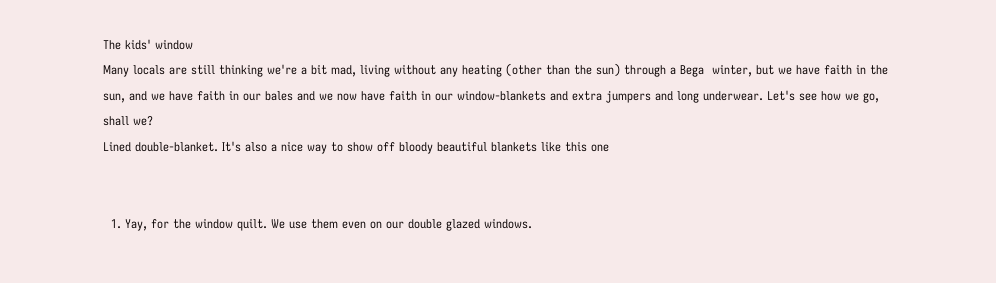The kids' window
Many locals are still thinking we're a bit mad, living without any heating (other than the sun) through a Bega  winter, but we have faith in the sun, and we have faith in our bales and we now have faith in our window-blankets and extra jumpers and long underwear. Let's see how we go, shall we?
Lined double-blanket. It's also a nice way to show off bloody beautiful blankets like this one


  1. Yay, for the window quilt. We use them even on our double glazed windows.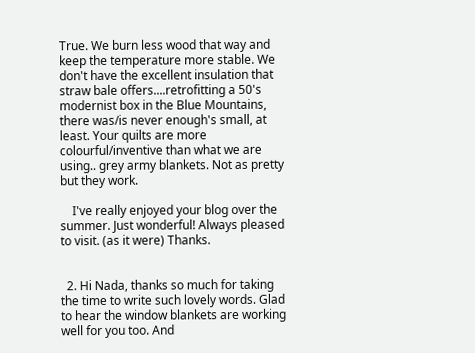True. We burn less wood that way and keep the temperature more stable. We don't have the excellent insulation that straw bale offers....retrofitting a 50's modernist box in the Blue Mountains, there was/is never enough's small, at least. Your quilts are more colourful/inventive than what we are using.. grey army blankets. Not as pretty but they work.

    I've really enjoyed your blog over the summer. Just wonderful! Always pleased to visit. (as it were) Thanks.


  2. Hi Nada, thanks so much for taking the time to write such lovely words. Glad to hear the window blankets are working well for you too. And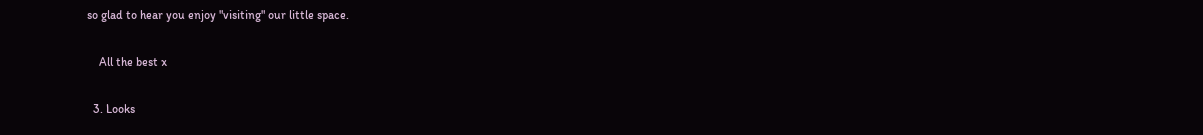so glad to hear you enjoy "visiting" our little space.

    All the best x

  3. Looks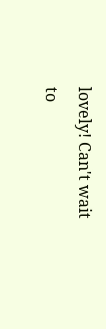lovely! Can't wait to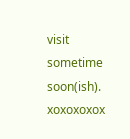visit sometime soon(ish). xoxoxoxox